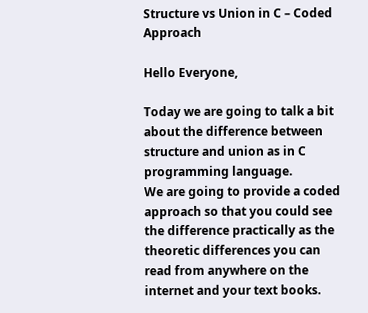Structure vs Union in C – Coded Approach

Hello Everyone,

Today we are going to talk a bit about the difference between structure and union as in C programming language.
We are going to provide a coded approach so that you could see the difference practically as the theoretic differences you can read from anywhere on the internet and your text books.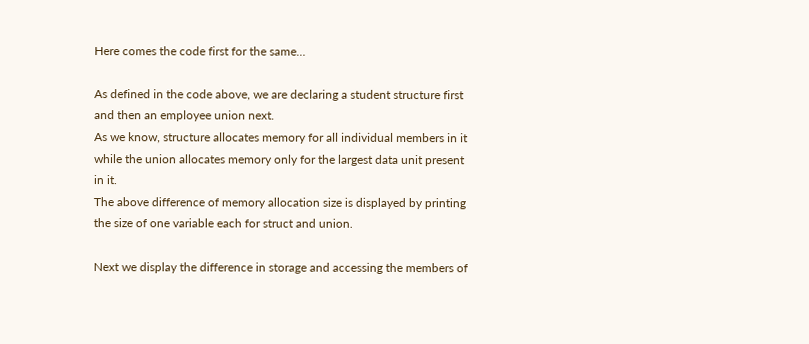Here comes the code first for the same…

As defined in the code above, we are declaring a student structure first and then an employee union next.
As we know, structure allocates memory for all individual members in it while the union allocates memory only for the largest data unit present in it.
The above difference of memory allocation size is displayed by printing the size of one variable each for struct and union.

Next we display the difference in storage and accessing the members of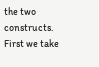the two constructs. First we take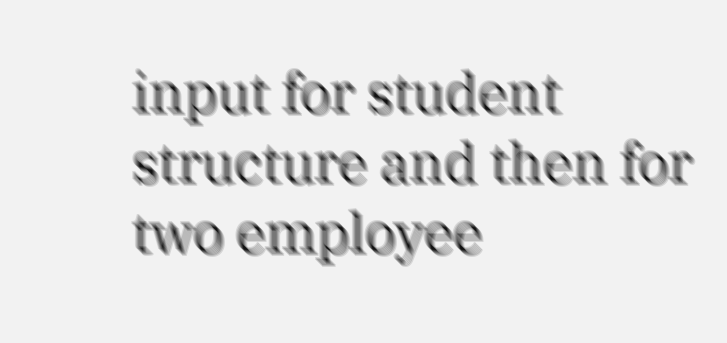input for student structure and then for two employee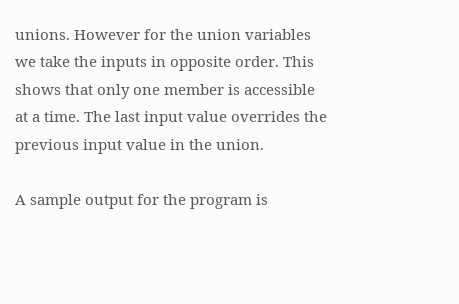unions. However for the union variables we take the inputs in opposite order. This shows that only one member is accessible at a time. The last input value overrides the previous input value in the union.

A sample output for the program is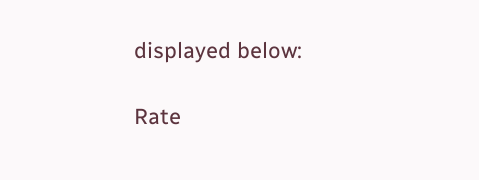displayed below:

Rate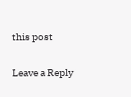this post

Leave a Reply